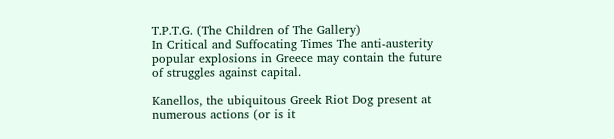T.P.T.G. (The Children of The Gallery)
In Critical and Suffocating Times The anti-austerity popular explosions in Greece may contain the future of struggles against capital.

Kanellos, the ubiquitous Greek Riot Dog present at numerous actions (or is it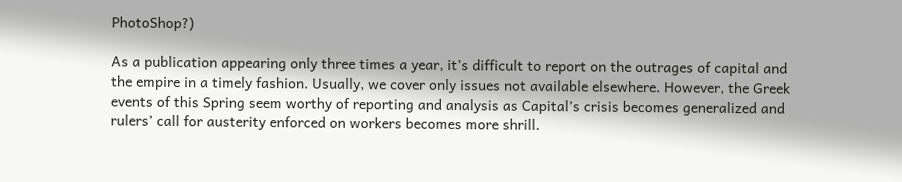PhotoShop?)

As a publication appearing only three times a year, it’s difficult to report on the outrages of capital and the empire in a timely fashion. Usually, we cover only issues not available elsewhere. However, the Greek events of this Spring seem worthy of reporting and analysis as Capital’s crisis becomes generalized and rulers’ call for austerity enforced on workers becomes more shrill.